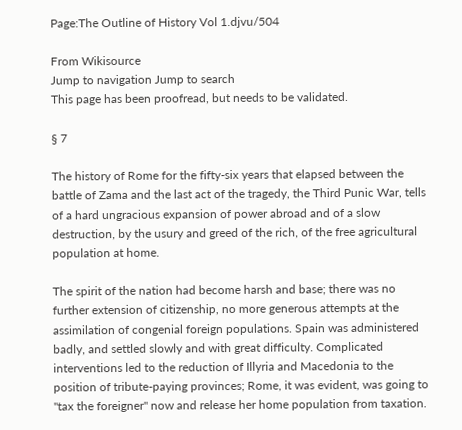Page:The Outline of History Vol 1.djvu/504

From Wikisource
Jump to navigation Jump to search
This page has been proofread, but needs to be validated.

§ 7

The history of Rome for the fifty-six years that elapsed between the battle of Zama and the last act of the tragedy, the Third Punic War, tells of a hard ungracious expansion of power abroad and of a slow destruction, by the usury and greed of the rich, of the free agricultural population at home.

The spirit of the nation had become harsh and base; there was no further extension of citizenship, no more generous attempts at the assimilation of congenial foreign populations. Spain was administered badly, and settled slowly and with great difficulty. Complicated interventions led to the reduction of Illyria and Macedonia to the position of tribute-paying provinces; Rome, it was evident, was going to "tax the foreigner" now and release her home population from taxation.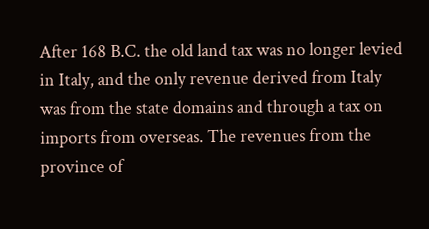After 168 B.C. the old land tax was no longer levied in Italy, and the only revenue derived from Italy was from the state domains and through a tax on imports from overseas. The revenues from the province of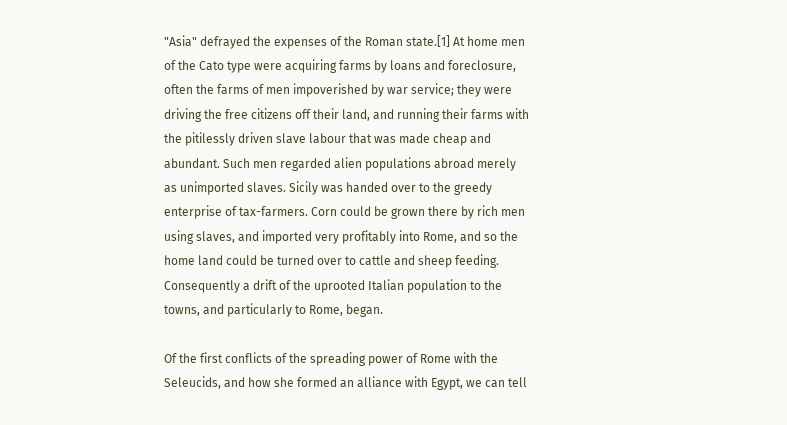"Asia" defrayed the expenses of the Roman state.[1] At home men of the Cato type were acquiring farms by loans and foreclosure, often the farms of men impoverished by war service; they were driving the free citizens off their land, and running their farms with the pitilessly driven slave labour that was made cheap and abundant. Such men regarded alien populations abroad merely as unimported slaves. Sicily was handed over to the greedy enterprise of tax-farmers. Corn could be grown there by rich men using slaves, and imported very profitably into Rome, and so the home land could be turned over to cattle and sheep feeding. Consequently a drift of the uprooted Italian population to the towns, and particularly to Rome, began.

Of the first conflicts of the spreading power of Rome with the Seleucids, and how she formed an alliance with Egypt, we can tell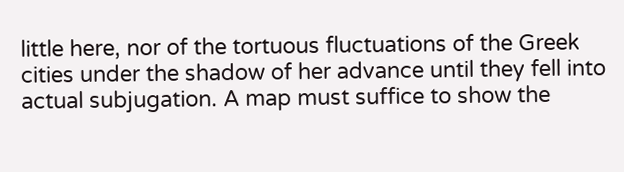little here, nor of the tortuous fluctuations of the Greek cities under the shadow of her advance until they fell into actual subjugation. A map must suffice to show the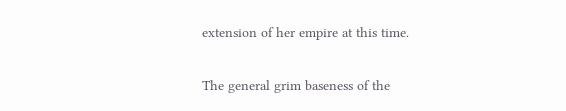extension of her empire at this time.

The general grim baseness of the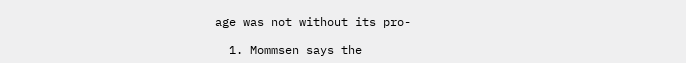age was not without its pro-

  1. Mommsen says the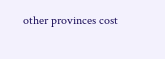other provinces cost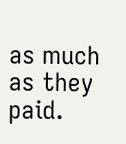as much as they paid.